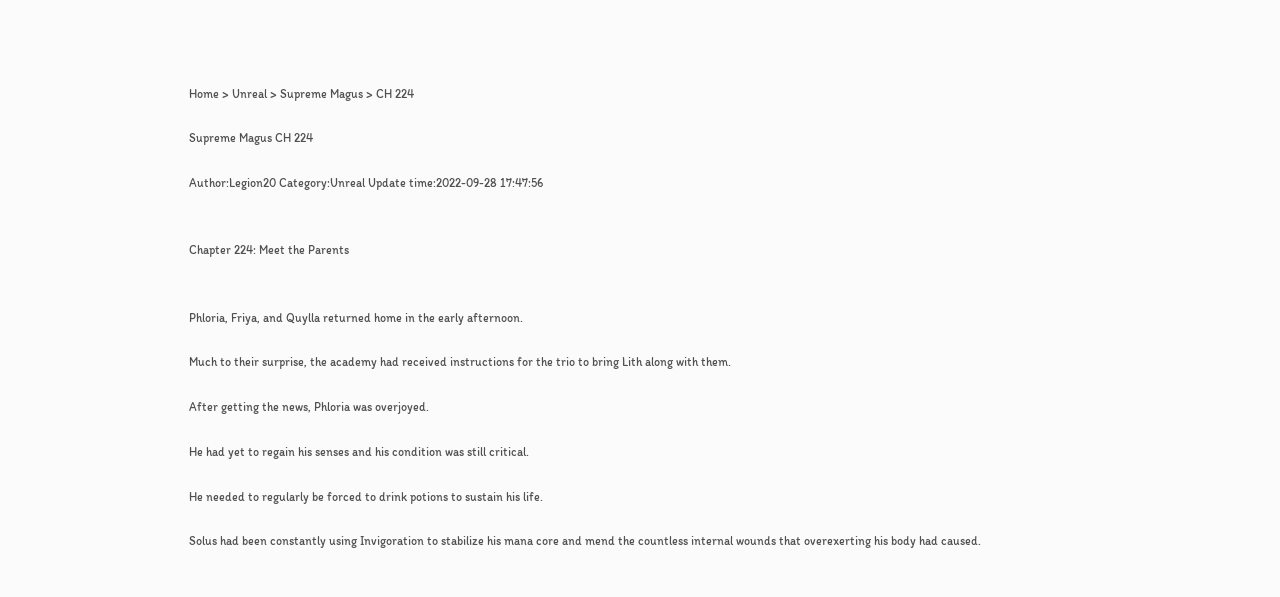Home > Unreal > Supreme Magus > CH 224

Supreme Magus CH 224

Author:Legion20 Category:Unreal Update time:2022-09-28 17:47:56


Chapter 224: Meet the Parents


Phloria, Friya, and Quylla returned home in the early afternoon.

Much to their surprise, the academy had received instructions for the trio to bring Lith along with them.

After getting the news, Phloria was overjoyed.

He had yet to regain his senses and his condition was still critical.

He needed to regularly be forced to drink potions to sustain his life.

Solus had been constantly using Invigoration to stabilize his mana core and mend the countless internal wounds that overexerting his body had caused.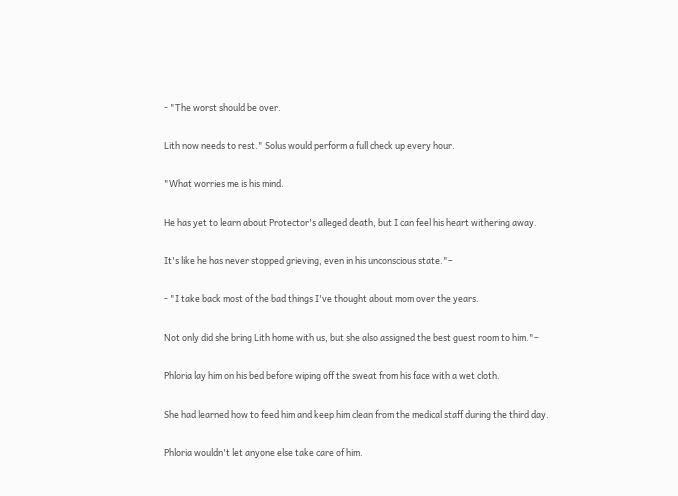- "The worst should be over.

Lith now needs to rest." Solus would perform a full check up every hour.

"What worries me is his mind.

He has yet to learn about Protector's alleged death, but I can feel his heart withering away.

It's like he has never stopped grieving, even in his unconscious state."–

- "I take back most of the bad things I've thought about mom over the years.

Not only did she bring Lith home with us, but she also assigned the best guest room to him."–

Phloria lay him on his bed before wiping off the sweat from his face with a wet cloth.

She had learned how to feed him and keep him clean from the medical staff during the third day.

Phloria wouldn't let anyone else take care of him.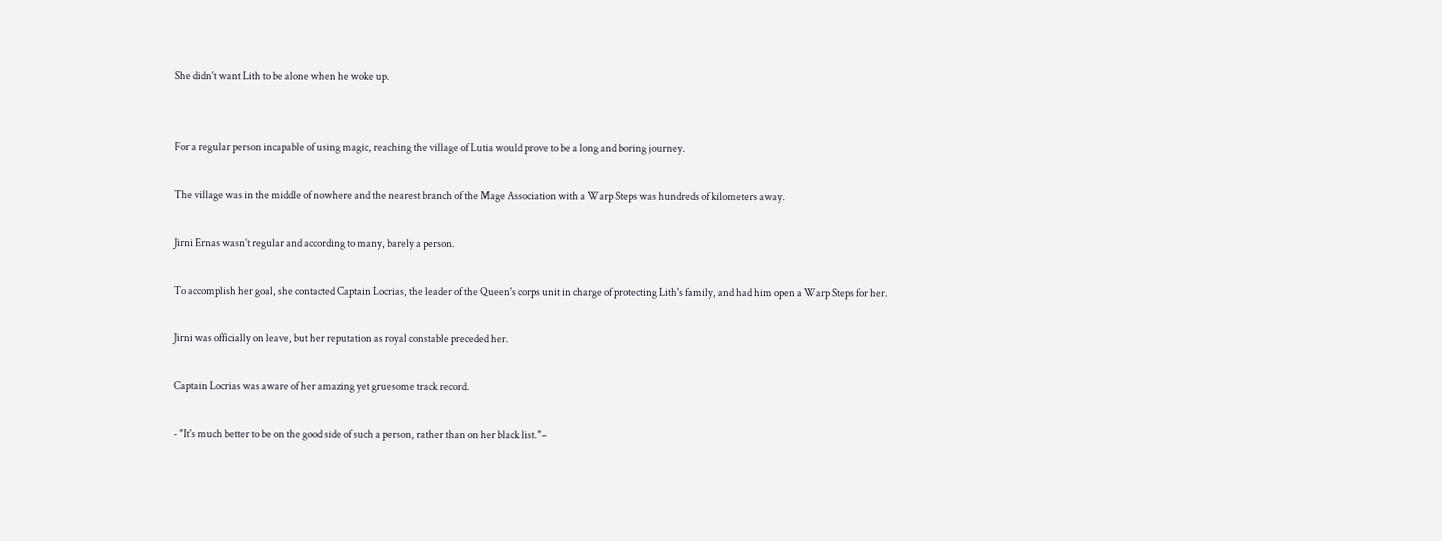She didn't want Lith to be alone when he woke up.


For a regular person incapable of using magic, reaching the village of Lutia would prove to be a long and boring journey.

The village was in the middle of nowhere and the nearest branch of the Mage Association with a Warp Steps was hundreds of kilometers away.

Jirni Ernas wasn't regular and according to many, barely a person.

To accomplish her goal, she contacted Captain Locrias, the leader of the Queen's corps unit in charge of protecting Lith's family, and had him open a Warp Steps for her.

Jirni was officially on leave, but her reputation as royal constable preceded her.

Captain Locrias was aware of her amazing yet gruesome track record.

- "It's much better to be on the good side of such a person, rather than on her black list."–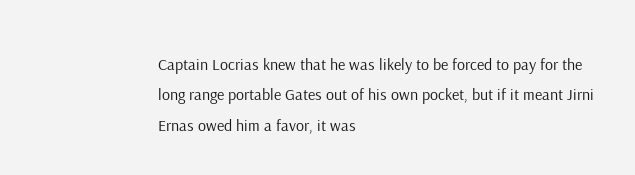Captain Locrias knew that he was likely to be forced to pay for the long range portable Gates out of his own pocket, but if it meant Jirni Ernas owed him a favor, it was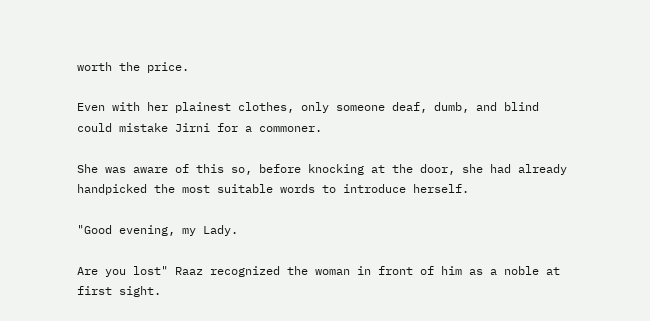worth the price.

Even with her plainest clothes, only someone deaf, dumb, and blind could mistake Jirni for a commoner.

She was aware of this so, before knocking at the door, she had already handpicked the most suitable words to introduce herself.

"Good evening, my Lady.

Are you lost" Raaz recognized the woman in front of him as a noble at first sight.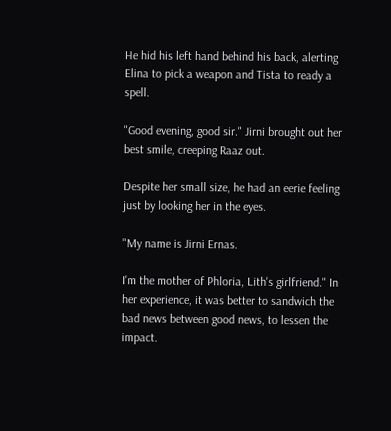He hid his left hand behind his back, alerting Elina to pick a weapon and Tista to ready a spell.

"Good evening, good sir." Jirni brought out her best smile, creeping Raaz out.

Despite her small size, he had an eerie feeling just by looking her in the eyes.

"My name is Jirni Ernas.

I'm the mother of Phloria, Lith's girlfriend." In her experience, it was better to sandwich the bad news between good news, to lessen the impact.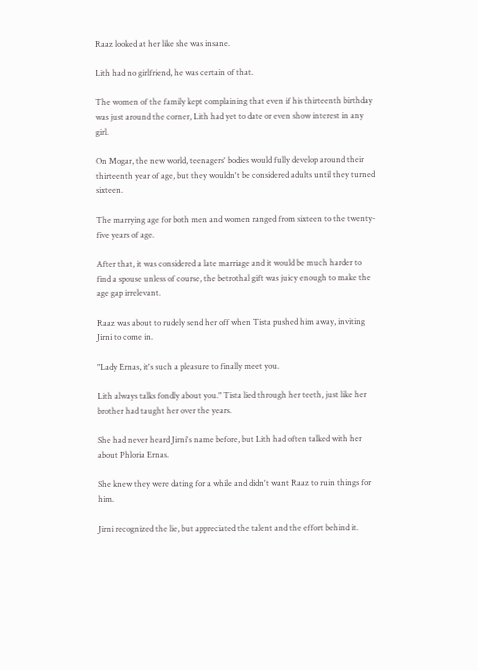Raaz looked at her like she was insane.

Lith had no girlfriend, he was certain of that.

The women of the family kept complaining that even if his thirteenth birthday was just around the corner, Lith had yet to date or even show interest in any girl.

On Mogar, the new world, teenagers' bodies would fully develop around their thirteenth year of age, but they wouldn't be considered adults until they turned sixteen.

The marrying age for both men and women ranged from sixteen to the twenty-five years of age.

After that, it was considered a late marriage and it would be much harder to find a spouse unless of course, the betrothal gift was juicy enough to make the age gap irrelevant.

Raaz was about to rudely send her off when Tista pushed him away, inviting Jirni to come in.

"Lady Ernas, it's such a pleasure to finally meet you.

Lith always talks fondly about you." Tista lied through her teeth, just like her brother had taught her over the years.

She had never heard Jirni's name before, but Lith had often talked with her about Phloria Ernas.

She knew they were dating for a while and didn't want Raaz to ruin things for him.

Jirni recognized the lie, but appreciated the talent and the effort behind it.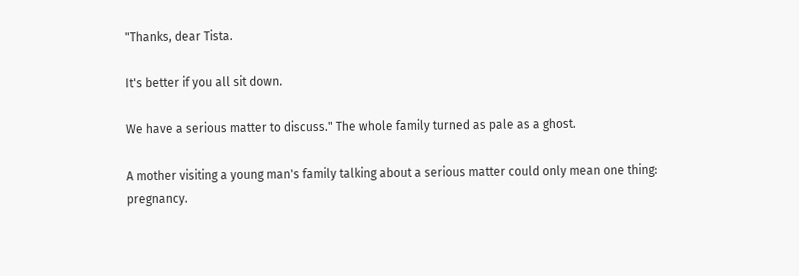"Thanks, dear Tista.

It's better if you all sit down.

We have a serious matter to discuss." The whole family turned as pale as a ghost.

A mother visiting a young man's family talking about a serious matter could only mean one thing: pregnancy.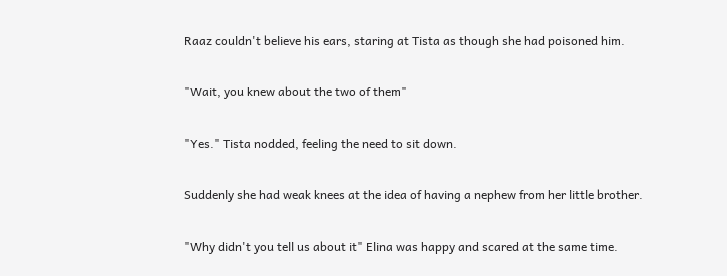Raaz couldn't believe his ears, staring at Tista as though she had poisoned him.

"Wait, you knew about the two of them"

"Yes." Tista nodded, feeling the need to sit down.

Suddenly she had weak knees at the idea of having a nephew from her little brother.

"Why didn't you tell us about it" Elina was happy and scared at the same time.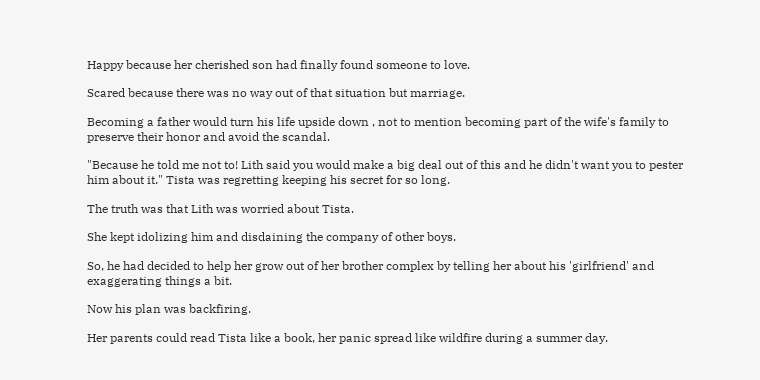Happy because her cherished son had finally found someone to love.

Scared because there was no way out of that situation but marriage.

Becoming a father would turn his life upside down , not to mention becoming part of the wife's family to preserve their honor and avoid the scandal.

"Because he told me not to! Lith said you would make a big deal out of this and he didn't want you to pester him about it." Tista was regretting keeping his secret for so long.

The truth was that Lith was worried about Tista.

She kept idolizing him and disdaining the company of other boys.

So, he had decided to help her grow out of her brother complex by telling her about his 'girlfriend' and exaggerating things a bit.

Now his plan was backfiring.

Her parents could read Tista like a book, her panic spread like wildfire during a summer day.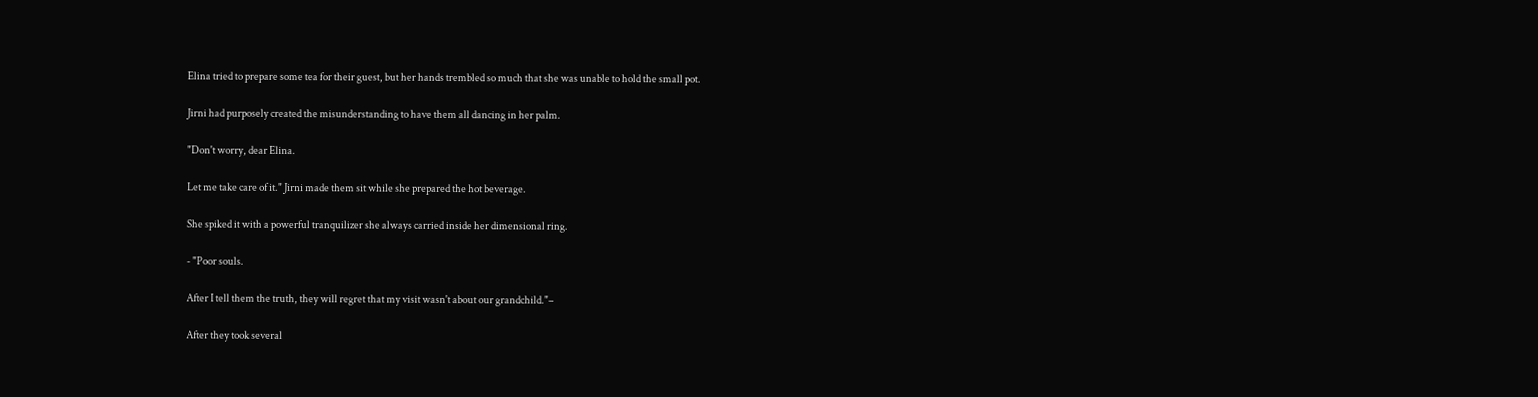Elina tried to prepare some tea for their guest, but her hands trembled so much that she was unable to hold the small pot.

Jirni had purposely created the misunderstanding to have them all dancing in her palm.

"Don't worry, dear Elina.

Let me take care of it." Jirni made them sit while she prepared the hot beverage.

She spiked it with a powerful tranquilizer she always carried inside her dimensional ring.

- "Poor souls.

After I tell them the truth, they will regret that my visit wasn't about our grandchild."–

After they took several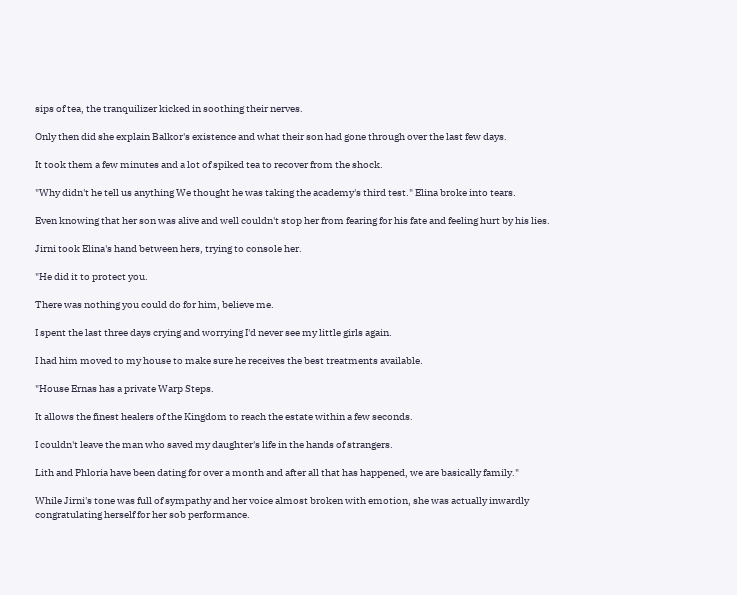sips of tea, the tranquilizer kicked in soothing their nerves.

Only then did she explain Balkor's existence and what their son had gone through over the last few days.

It took them a few minutes and a lot of spiked tea to recover from the shock.

"Why didn't he tell us anything We thought he was taking the academy's third test." Elina broke into tears.

Even knowing that her son was alive and well couldn't stop her from fearing for his fate and feeling hurt by his lies.

Jirni took Elina's hand between hers, trying to console her.

"He did it to protect you.

There was nothing you could do for him, believe me.

I spent the last three days crying and worrying I'd never see my little girls again.

I had him moved to my house to make sure he receives the best treatments available.

"House Ernas has a private Warp Steps.

It allows the finest healers of the Kingdom to reach the estate within a few seconds.

I couldn't leave the man who saved my daughter's life in the hands of strangers.

Lith and Phloria have been dating for over a month and after all that has happened, we are basically family."

While Jirni's tone was full of sympathy and her voice almost broken with emotion, she was actually inwardly congratulating herself for her sob performance.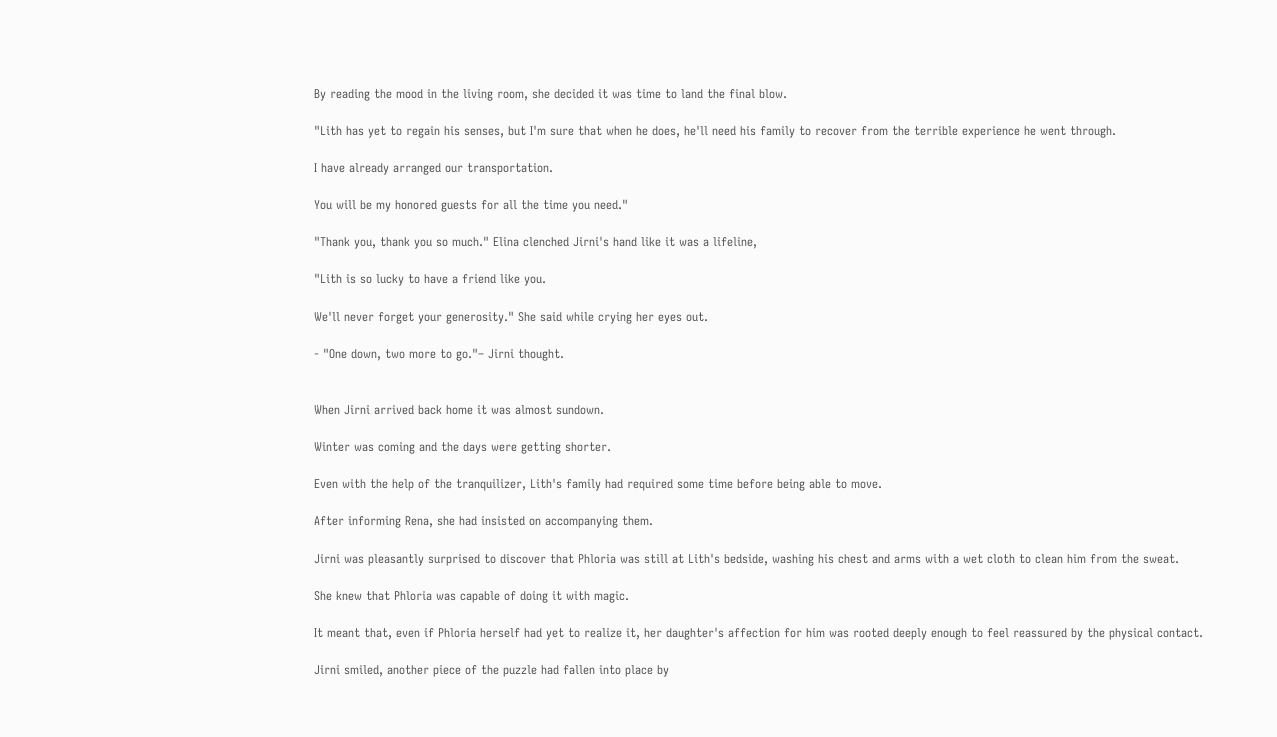By reading the mood in the living room, she decided it was time to land the final blow.

"Lith has yet to regain his senses, but I'm sure that when he does, he'll need his family to recover from the terrible experience he went through.

I have already arranged our transportation.

You will be my honored guests for all the time you need."

"Thank you, thank you so much." Elina clenched Jirni's hand like it was a lifeline,

"Lith is so lucky to have a friend like you.

We'll never forget your generosity." She said while crying her eyes out.

- "One down, two more to go."– Jirni thought.


When Jirni arrived back home it was almost sundown.

Winter was coming and the days were getting shorter.

Even with the help of the tranquilizer, Lith's family had required some time before being able to move.

After informing Rena, she had insisted on accompanying them.

Jirni was pleasantly surprised to discover that Phloria was still at Lith's bedside, washing his chest and arms with a wet cloth to clean him from the sweat.

She knew that Phloria was capable of doing it with magic.

It meant that, even if Phloria herself had yet to realize it, her daughter's affection for him was rooted deeply enough to feel reassured by the physical contact.

Jirni smiled, another piece of the puzzle had fallen into place by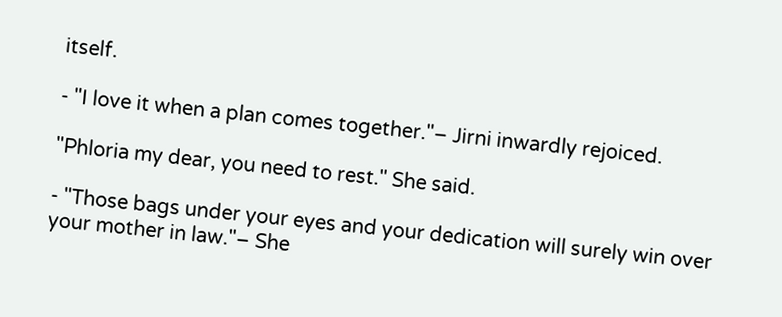itself.

- "I love it when a plan comes together."– Jirni inwardly rejoiced.

"Phloria my dear, you need to rest." She said.

- "Those bags under your eyes and your dedication will surely win over your mother in law."– She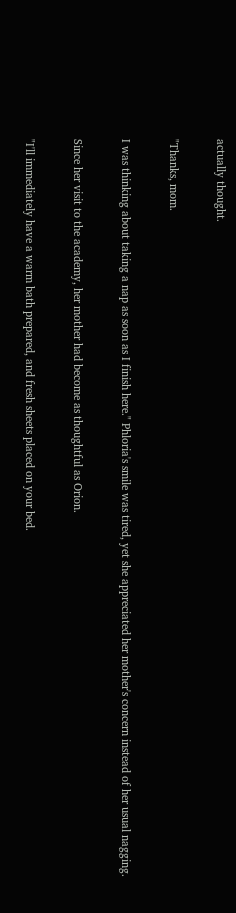actually thought.

"Thanks, mom.

I was thinking about taking a nap as soon as I finish here." Phloria's smile was tired, yet she appreciated her mother's concern instead of her usual nagging.

Since her visit to the academy, her mother had become as thoughtful as Orion.

"I'll immediately have a warm bath prepared, and fresh sheets placed on your bed.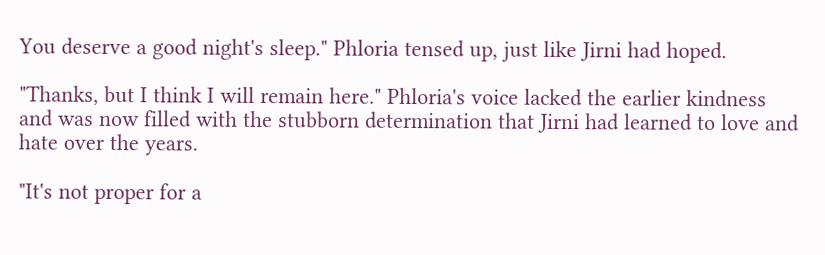You deserve a good night's sleep." Phloria tensed up, just like Jirni had hoped.

"Thanks, but I think I will remain here." Phloria's voice lacked the earlier kindness and was now filled with the stubborn determination that Jirni had learned to love and hate over the years.

"It's not proper for a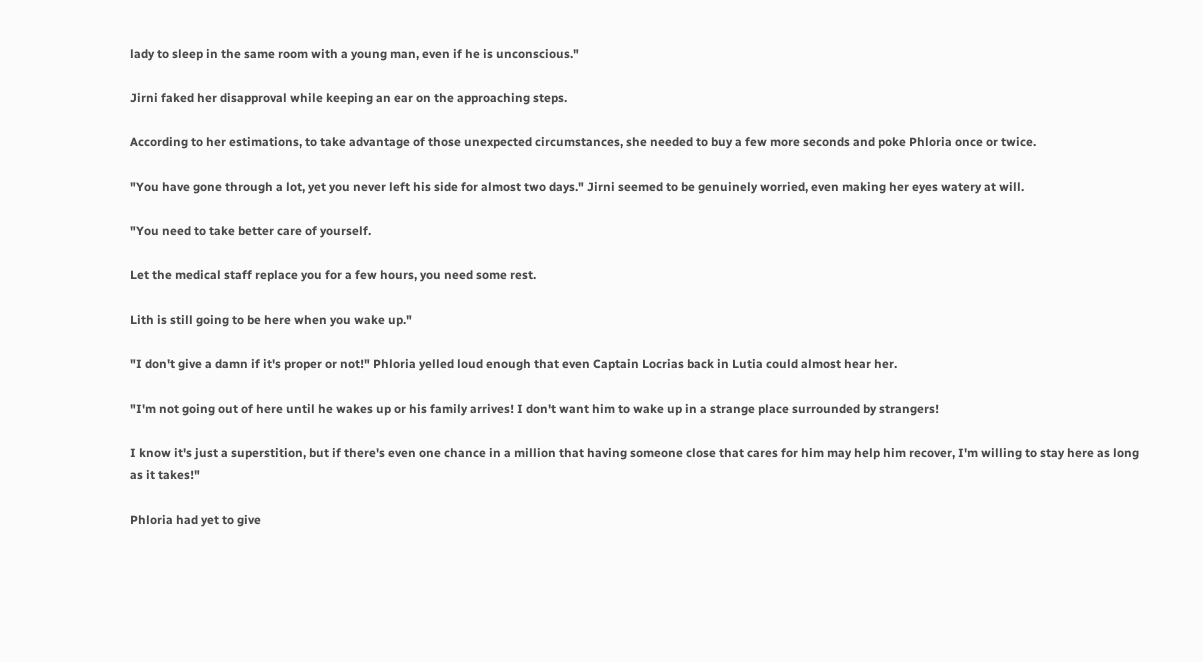lady to sleep in the same room with a young man, even if he is unconscious."

Jirni faked her disapproval while keeping an ear on the approaching steps.

According to her estimations, to take advantage of those unexpected circumstances, she needed to buy a few more seconds and poke Phloria once or twice.

"You have gone through a lot, yet you never left his side for almost two days." Jirni seemed to be genuinely worried, even making her eyes watery at will.

"You need to take better care of yourself.

Let the medical staff replace you for a few hours, you need some rest.

Lith is still going to be here when you wake up."

"I don't give a damn if it's proper or not!" Phloria yelled loud enough that even Captain Locrias back in Lutia could almost hear her.

"I'm not going out of here until he wakes up or his family arrives! I don't want him to wake up in a strange place surrounded by strangers!

I know it's just a superstition, but if there's even one chance in a million that having someone close that cares for him may help him recover, I'm willing to stay here as long as it takes!"

Phloria had yet to give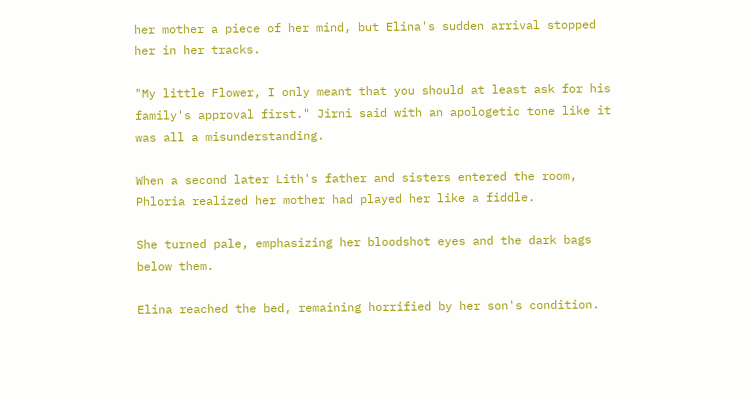her mother a piece of her mind, but Elina's sudden arrival stopped her in her tracks.

"My little Flower, I only meant that you should at least ask for his family's approval first." Jirni said with an apologetic tone like it was all a misunderstanding.

When a second later Lith's father and sisters entered the room, Phloria realized her mother had played her like a fiddle.

She turned pale, emphasizing her bloodshot eyes and the dark bags below them.

Elina reached the bed, remaining horrified by her son's condition.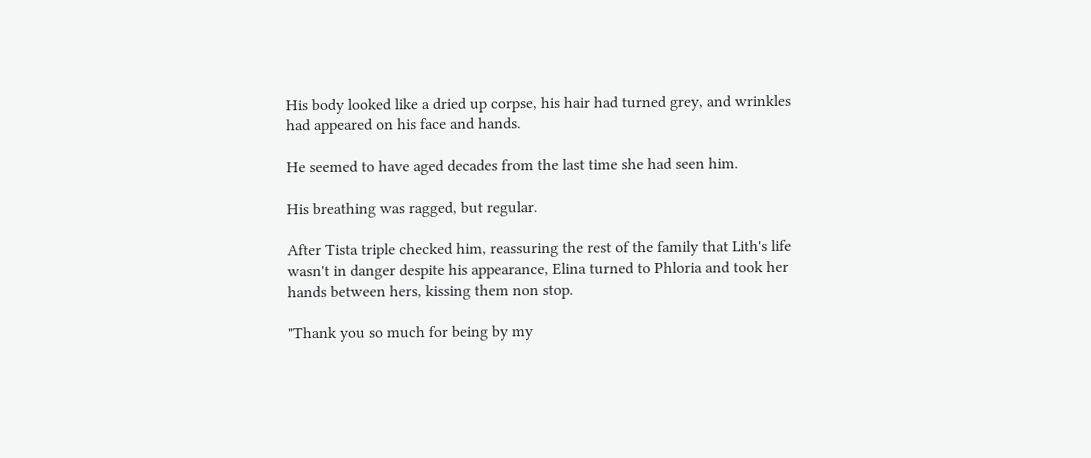His body looked like a dried up corpse, his hair had turned grey, and wrinkles had appeared on his face and hands.

He seemed to have aged decades from the last time she had seen him.

His breathing was ragged, but regular.

After Tista triple checked him, reassuring the rest of the family that Lith's life wasn't in danger despite his appearance, Elina turned to Phloria and took her hands between hers, kissing them non stop.

"Thank you so much for being by my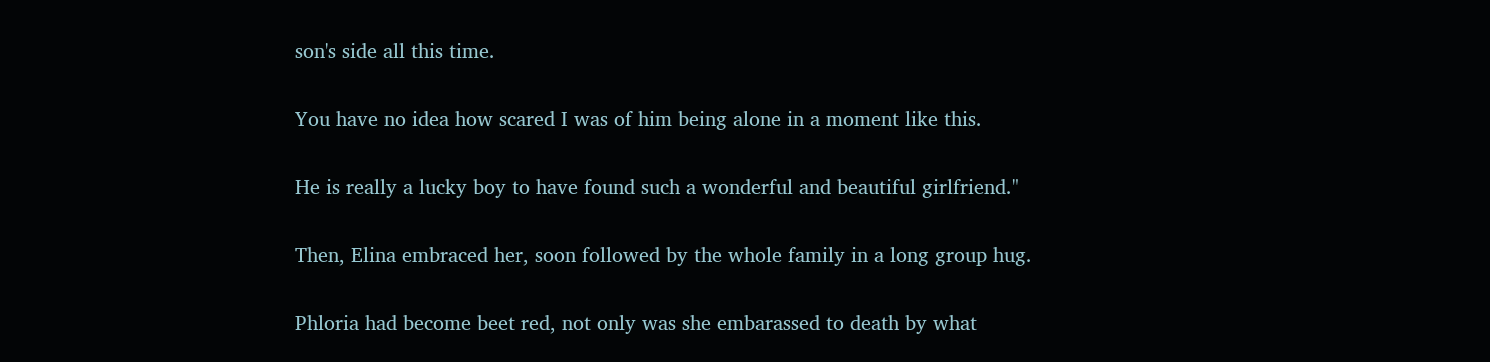son's side all this time.

You have no idea how scared I was of him being alone in a moment like this.

He is really a lucky boy to have found such a wonderful and beautiful girlfriend."

Then, Elina embraced her, soon followed by the whole family in a long group hug.

Phloria had become beet red, not only was she embarassed to death by what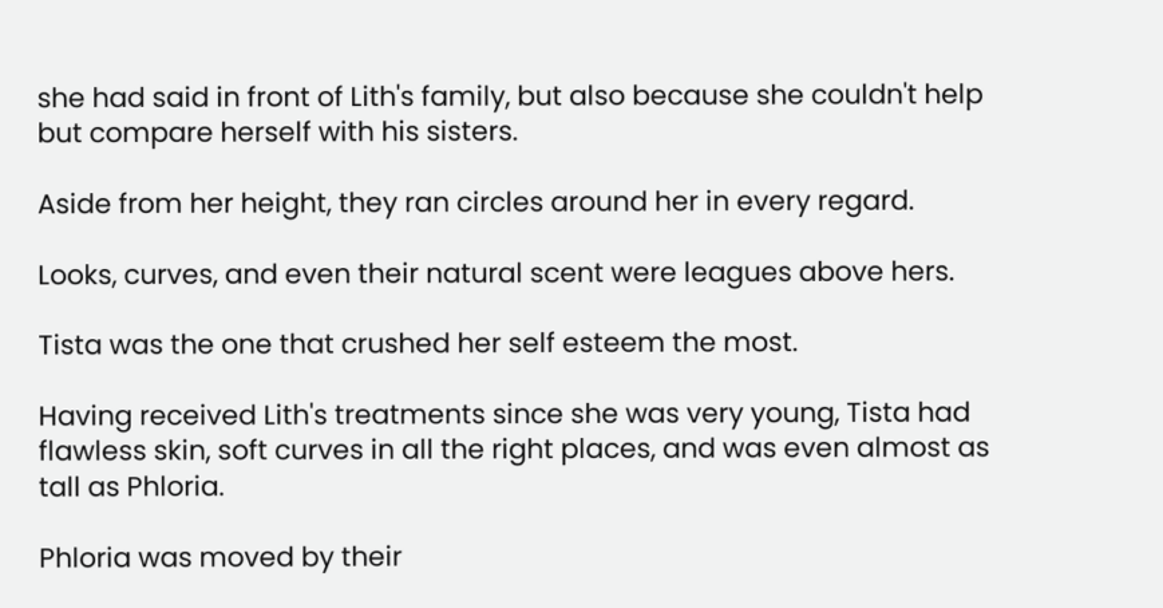she had said in front of Lith's family, but also because she couldn't help but compare herself with his sisters.

Aside from her height, they ran circles around her in every regard.

Looks, curves, and even their natural scent were leagues above hers.

Tista was the one that crushed her self esteem the most.

Having received Lith's treatments since she was very young, Tista had flawless skin, soft curves in all the right places, and was even almost as tall as Phloria.

Phloria was moved by their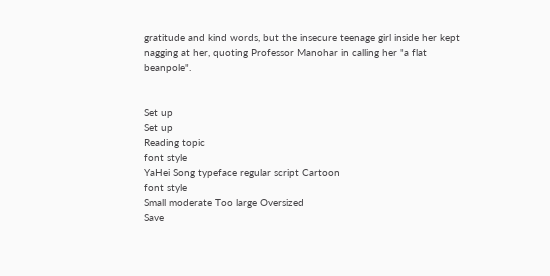gratitude and kind words, but the insecure teenage girl inside her kept nagging at her, quoting Professor Manohar in calling her "a flat beanpole".


Set up
Set up
Reading topic
font style
YaHei Song typeface regular script Cartoon
font style
Small moderate Too large Oversized
Save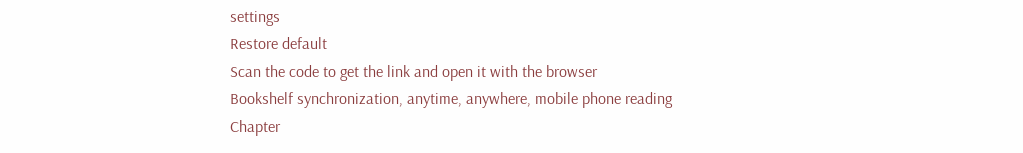settings
Restore default
Scan the code to get the link and open it with the browser
Bookshelf synchronization, anytime, anywhere, mobile phone reading
Chapter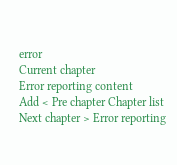error
Current chapter
Error reporting content
Add < Pre chapter Chapter list Next chapter > Error reporting